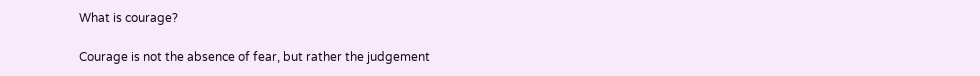What is courage?

Courage is not the absence of fear, but rather the judgement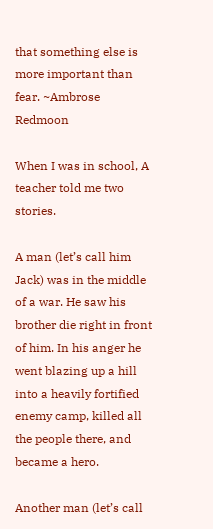that something else is more important than fear. ~Ambrose Redmoon

When I was in school, A teacher told me two stories.

A man (let’s call him Jack) was in the middle of a war. He saw his brother die right in front of him. In his anger he went blazing up a hill into a heavily fortified enemy camp, killed all the people there, and became a hero.

Another man (let’s call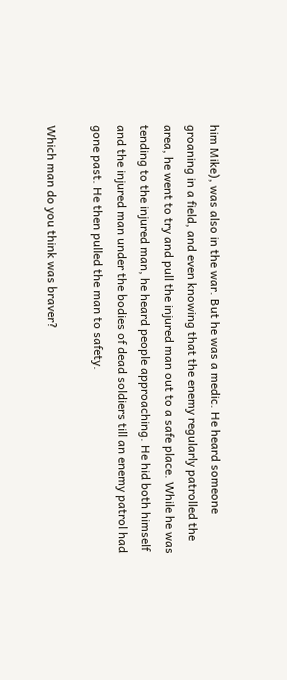him Mike), was also in the war. But he was a medic. He heard someone groaning in a field, and even knowing that the enemy regularly patrolled the area, he went to try and pull the injured man out to a safe place. While he was tending to the injured man, he heard people approaching. He hid both himself and the injured man under the bodies of dead soldiers till an enemy patrol had gone past. He then pulled the man to safety.

Which man do you think was braver?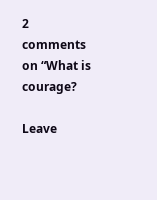2 comments on “What is courage?

Leave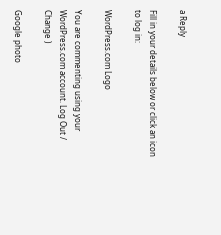a Reply

Fill in your details below or click an icon to log in:

WordPress.com Logo

You are commenting using your WordPress.com account. Log Out /  Change )

Google photo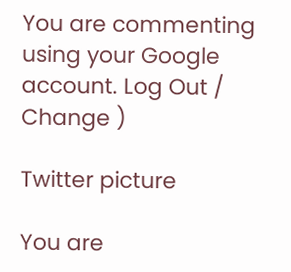You are commenting using your Google account. Log Out /  Change )

Twitter picture

You are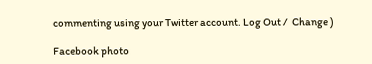commenting using your Twitter account. Log Out /  Change )

Facebook photo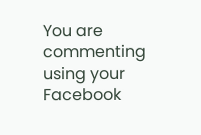You are commenting using your Facebook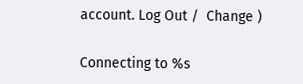account. Log Out /  Change )

Connecting to %s